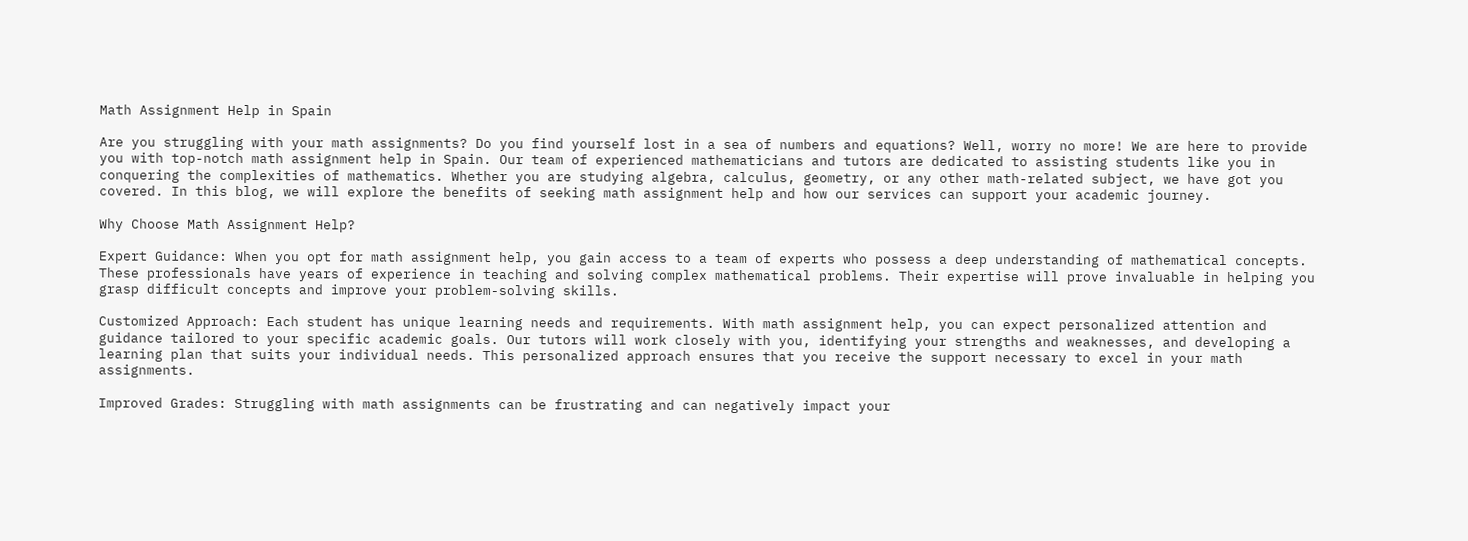Math Assignment Help in Spain

Are you struggling with your math assignments? Do you find yourself lost in a sea of numbers and equations? Well, worry no more! We are here to provide you with top-notch math assignment help in Spain. Our team of experienced mathematicians and tutors are dedicated to assisting students like you in conquering the complexities of mathematics. Whether you are studying algebra, calculus, geometry, or any other math-related subject, we have got you covered. In this blog, we will explore the benefits of seeking math assignment help and how our services can support your academic journey.

Why Choose Math Assignment Help?

Expert Guidance: When you opt for math assignment help, you gain access to a team of experts who possess a deep understanding of mathematical concepts. These professionals have years of experience in teaching and solving complex mathematical problems. Their expertise will prove invaluable in helping you grasp difficult concepts and improve your problem-solving skills.

Customized Approach: Each student has unique learning needs and requirements. With math assignment help, you can expect personalized attention and guidance tailored to your specific academic goals. Our tutors will work closely with you, identifying your strengths and weaknesses, and developing a learning plan that suits your individual needs. This personalized approach ensures that you receive the support necessary to excel in your math assignments.

Improved Grades: Struggling with math assignments can be frustrating and can negatively impact your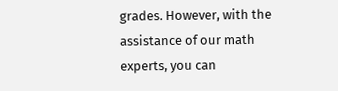grades. However, with the assistance of our math experts, you can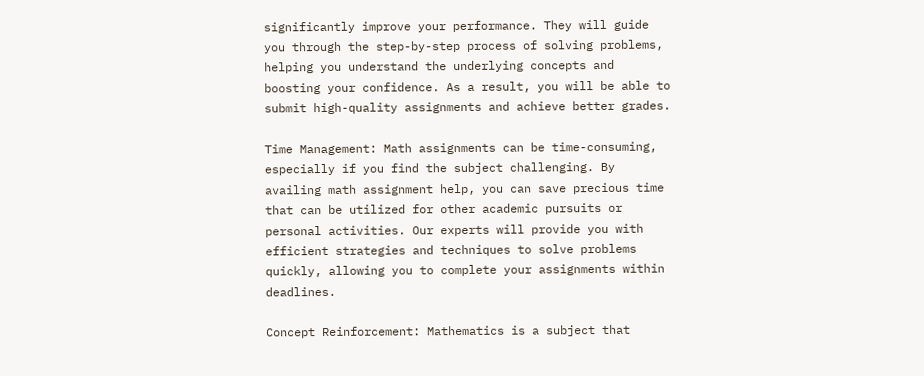significantly improve your performance. They will guide you through the step-by-step process of solving problems, helping you understand the underlying concepts and boosting your confidence. As a result, you will be able to submit high-quality assignments and achieve better grades.

Time Management: Math assignments can be time-consuming, especially if you find the subject challenging. By availing math assignment help, you can save precious time that can be utilized for other academic pursuits or personal activities. Our experts will provide you with efficient strategies and techniques to solve problems quickly, allowing you to complete your assignments within deadlines.

Concept Reinforcement: Mathematics is a subject that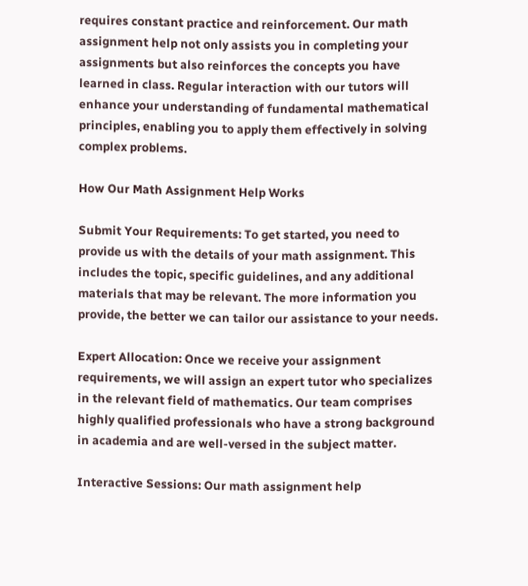requires constant practice and reinforcement. Our math assignment help not only assists you in completing your assignments but also reinforces the concepts you have learned in class. Regular interaction with our tutors will enhance your understanding of fundamental mathematical principles, enabling you to apply them effectively in solving complex problems.

How Our Math Assignment Help Works

Submit Your Requirements: To get started, you need to provide us with the details of your math assignment. This includes the topic, specific guidelines, and any additional materials that may be relevant. The more information you provide, the better we can tailor our assistance to your needs.

Expert Allocation: Once we receive your assignment requirements, we will assign an expert tutor who specializes in the relevant field of mathematics. Our team comprises highly qualified professionals who have a strong background in academia and are well-versed in the subject matter.

Interactive Sessions: Our math assignment help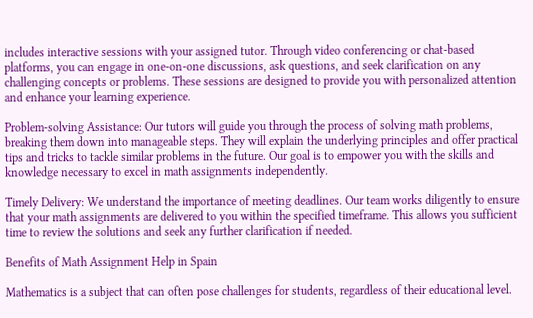includes interactive sessions with your assigned tutor. Through video conferencing or chat-based platforms, you can engage in one-on-one discussions, ask questions, and seek clarification on any challenging concepts or problems. These sessions are designed to provide you with personalized attention and enhance your learning experience.

Problem-solving Assistance: Our tutors will guide you through the process of solving math problems, breaking them down into manageable steps. They will explain the underlying principles and offer practical tips and tricks to tackle similar problems in the future. Our goal is to empower you with the skills and knowledge necessary to excel in math assignments independently.

Timely Delivery: We understand the importance of meeting deadlines. Our team works diligently to ensure that your math assignments are delivered to you within the specified timeframe. This allows you sufficient time to review the solutions and seek any further clarification if needed.

Benefits of Math Assignment Help in Spain

Mathematics is a subject that can often pose challenges for students, regardless of their educational level.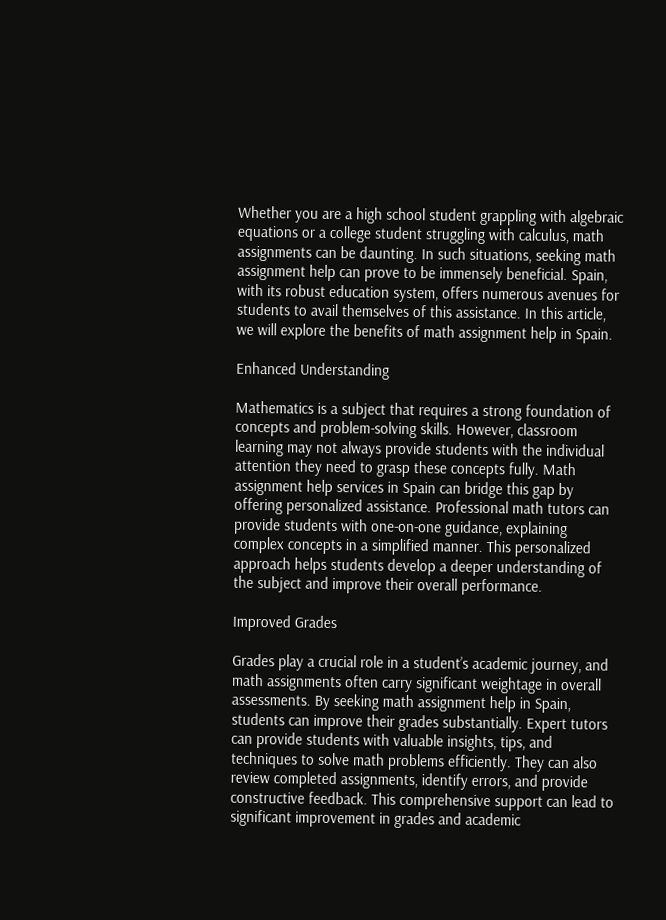Whether you are a high school student grappling with algebraic equations or a college student struggling with calculus, math assignments can be daunting. In such situations, seeking math assignment help can prove to be immensely beneficial. Spain, with its robust education system, offers numerous avenues for students to avail themselves of this assistance. In this article, we will explore the benefits of math assignment help in Spain.

Enhanced Understanding

Mathematics is a subject that requires a strong foundation of concepts and problem-solving skills. However, classroom learning may not always provide students with the individual attention they need to grasp these concepts fully. Math assignment help services in Spain can bridge this gap by offering personalized assistance. Professional math tutors can provide students with one-on-one guidance, explaining complex concepts in a simplified manner. This personalized approach helps students develop a deeper understanding of the subject and improve their overall performance.

Improved Grades

Grades play a crucial role in a student’s academic journey, and math assignments often carry significant weightage in overall assessments. By seeking math assignment help in Spain, students can improve their grades substantially. Expert tutors can provide students with valuable insights, tips, and techniques to solve math problems efficiently. They can also review completed assignments, identify errors, and provide constructive feedback. This comprehensive support can lead to significant improvement in grades and academic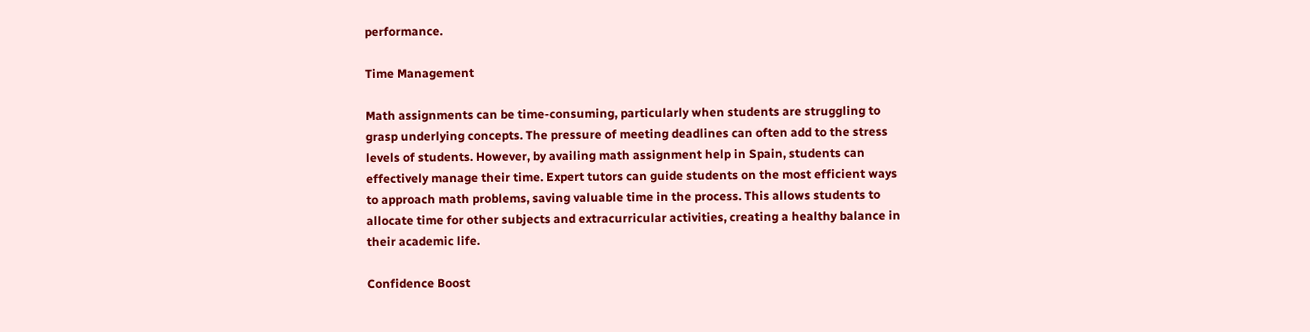performance.

Time Management

Math assignments can be time-consuming, particularly when students are struggling to grasp underlying concepts. The pressure of meeting deadlines can often add to the stress levels of students. However, by availing math assignment help in Spain, students can effectively manage their time. Expert tutors can guide students on the most efficient ways to approach math problems, saving valuable time in the process. This allows students to allocate time for other subjects and extracurricular activities, creating a healthy balance in their academic life.

Confidence Boost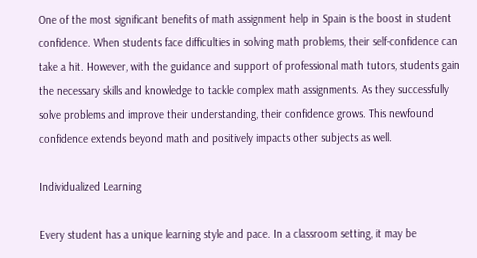One of the most significant benefits of math assignment help in Spain is the boost in student confidence. When students face difficulties in solving math problems, their self-confidence can take a hit. However, with the guidance and support of professional math tutors, students gain the necessary skills and knowledge to tackle complex math assignments. As they successfully solve problems and improve their understanding, their confidence grows. This newfound confidence extends beyond math and positively impacts other subjects as well.

Individualized Learning

Every student has a unique learning style and pace. In a classroom setting, it may be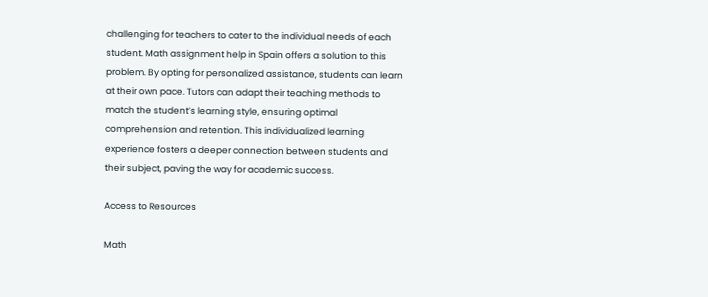challenging for teachers to cater to the individual needs of each student. Math assignment help in Spain offers a solution to this problem. By opting for personalized assistance, students can learn at their own pace. Tutors can adapt their teaching methods to match the student’s learning style, ensuring optimal comprehension and retention. This individualized learning experience fosters a deeper connection between students and their subject, paving the way for academic success.

Access to Resources

Math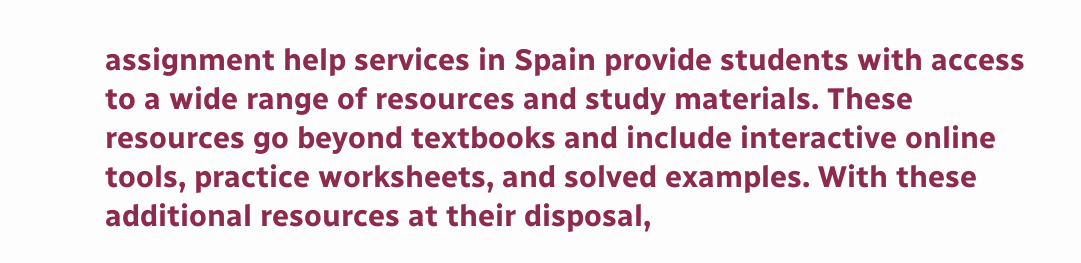assignment help services in Spain provide students with access to a wide range of resources and study materials. These resources go beyond textbooks and include interactive online tools, practice worksheets, and solved examples. With these additional resources at their disposal,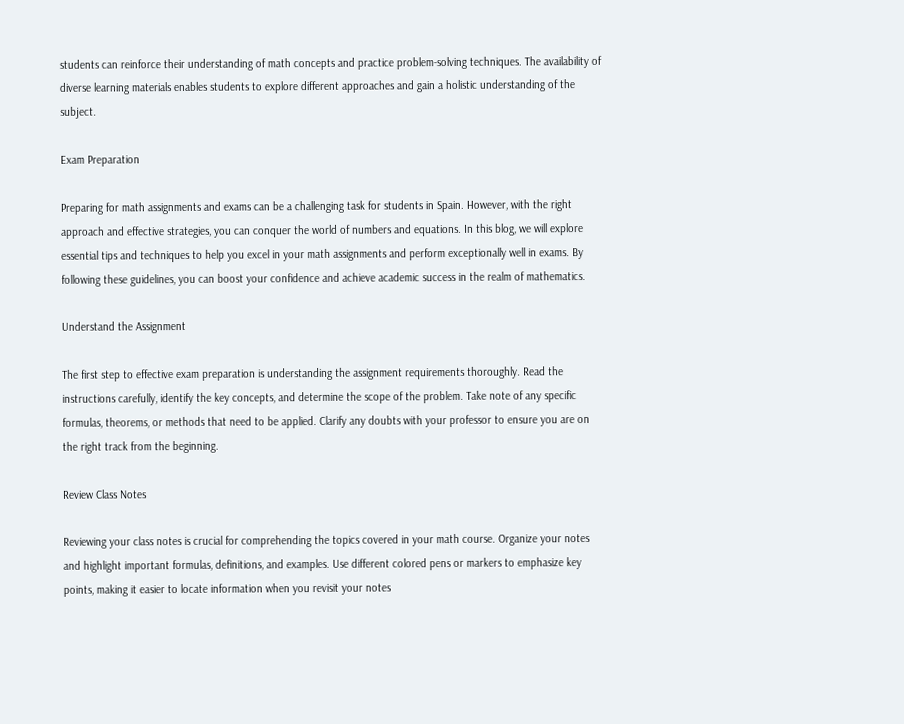students can reinforce their understanding of math concepts and practice problem-solving techniques. The availability of diverse learning materials enables students to explore different approaches and gain a holistic understanding of the subject.

Exam Preparation

Preparing for math assignments and exams can be a challenging task for students in Spain. However, with the right approach and effective strategies, you can conquer the world of numbers and equations. In this blog, we will explore essential tips and techniques to help you excel in your math assignments and perform exceptionally well in exams. By following these guidelines, you can boost your confidence and achieve academic success in the realm of mathematics.

Understand the Assignment

The first step to effective exam preparation is understanding the assignment requirements thoroughly. Read the instructions carefully, identify the key concepts, and determine the scope of the problem. Take note of any specific formulas, theorems, or methods that need to be applied. Clarify any doubts with your professor to ensure you are on the right track from the beginning.

Review Class Notes

Reviewing your class notes is crucial for comprehending the topics covered in your math course. Organize your notes and highlight important formulas, definitions, and examples. Use different colored pens or markers to emphasize key points, making it easier to locate information when you revisit your notes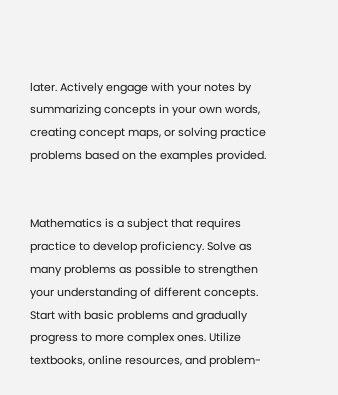later. Actively engage with your notes by summarizing concepts in your own words, creating concept maps, or solving practice problems based on the examples provided.


Mathematics is a subject that requires practice to develop proficiency. Solve as many problems as possible to strengthen your understanding of different concepts. Start with basic problems and gradually progress to more complex ones. Utilize textbooks, online resources, and problem-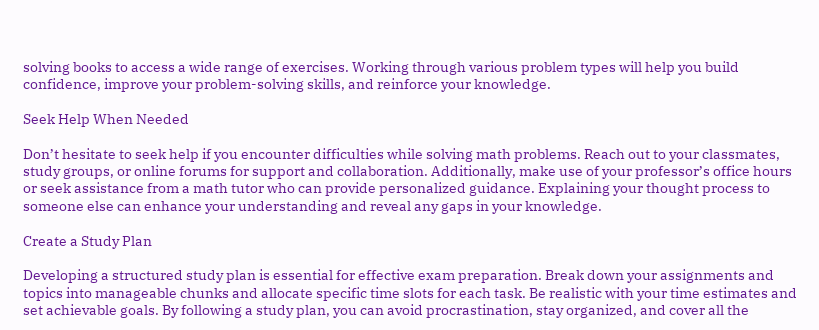solving books to access a wide range of exercises. Working through various problem types will help you build confidence, improve your problem-solving skills, and reinforce your knowledge.

Seek Help When Needed

Don’t hesitate to seek help if you encounter difficulties while solving math problems. Reach out to your classmates, study groups, or online forums for support and collaboration. Additionally, make use of your professor’s office hours or seek assistance from a math tutor who can provide personalized guidance. Explaining your thought process to someone else can enhance your understanding and reveal any gaps in your knowledge.

Create a Study Plan

Developing a structured study plan is essential for effective exam preparation. Break down your assignments and topics into manageable chunks and allocate specific time slots for each task. Be realistic with your time estimates and set achievable goals. By following a study plan, you can avoid procrastination, stay organized, and cover all the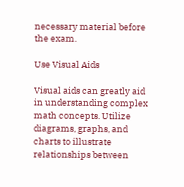necessary material before the exam.

Use Visual Aids

Visual aids can greatly aid in understanding complex math concepts. Utilize diagrams, graphs, and charts to illustrate relationships between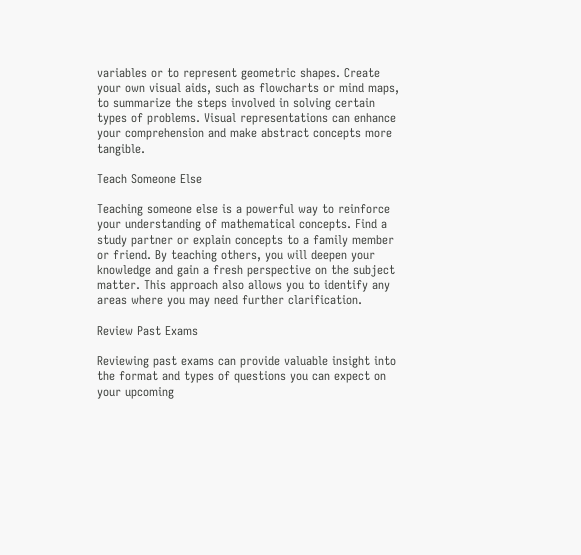variables or to represent geometric shapes. Create your own visual aids, such as flowcharts or mind maps, to summarize the steps involved in solving certain types of problems. Visual representations can enhance your comprehension and make abstract concepts more tangible.

Teach Someone Else

Teaching someone else is a powerful way to reinforce your understanding of mathematical concepts. Find a study partner or explain concepts to a family member or friend. By teaching others, you will deepen your knowledge and gain a fresh perspective on the subject matter. This approach also allows you to identify any areas where you may need further clarification.

Review Past Exams

Reviewing past exams can provide valuable insight into the format and types of questions you can expect on your upcoming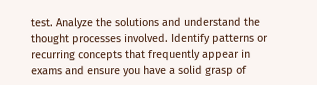test. Analyze the solutions and understand the thought processes involved. Identify patterns or recurring concepts that frequently appear in exams and ensure you have a solid grasp of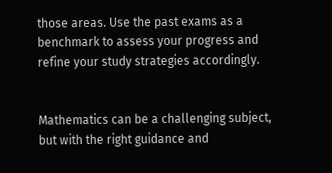those areas. Use the past exams as a benchmark to assess your progress and refine your study strategies accordingly.


Mathematics can be a challenging subject, but with the right guidance and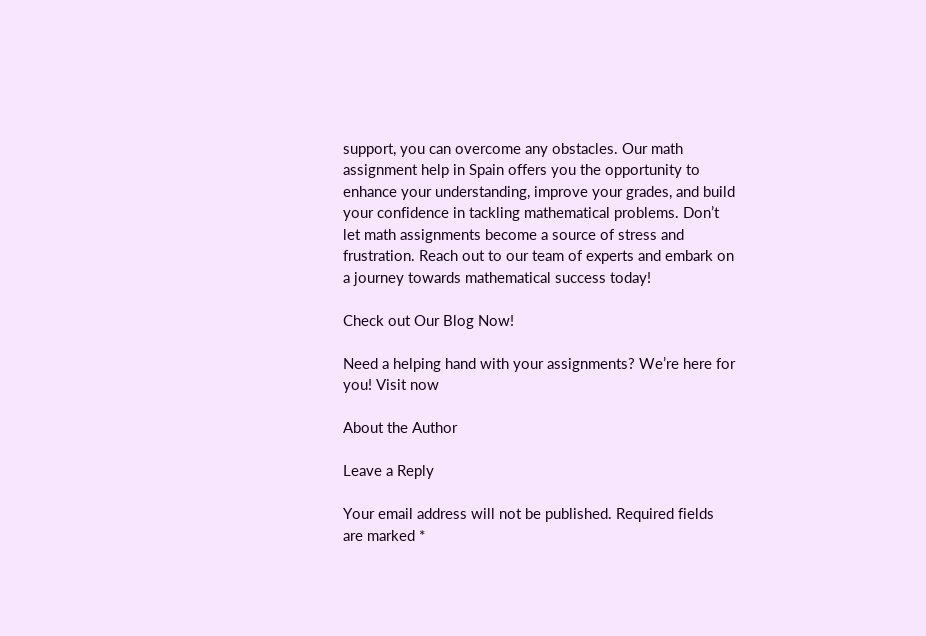support, you can overcome any obstacles. Our math assignment help in Spain offers you the opportunity to enhance your understanding, improve your grades, and build your confidence in tackling mathematical problems. Don’t let math assignments become a source of stress and frustration. Reach out to our team of experts and embark on a journey towards mathematical success today!

Check out Our Blog Now!

Need a helping hand with your assignments? We’re here for you! Visit now

About the Author

Leave a Reply

Your email address will not be published. Required fields are marked *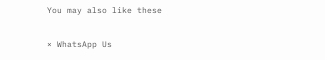You may also like these

× WhatsApp Us